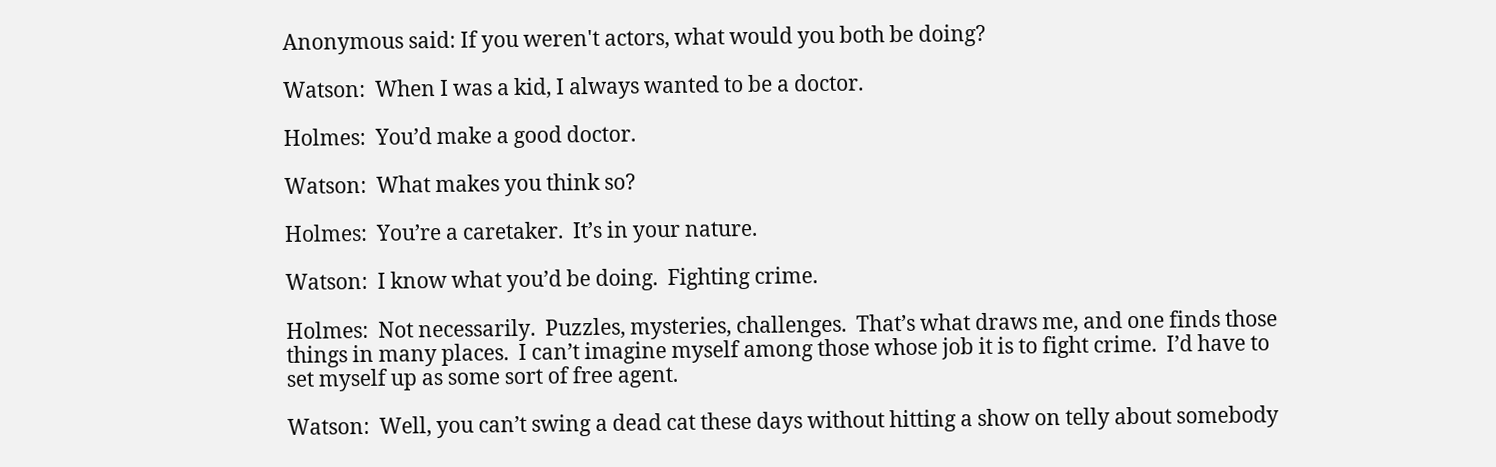Anonymous said: If you weren't actors, what would you both be doing?

Watson:  When I was a kid, I always wanted to be a doctor.

Holmes:  You’d make a good doctor.

Watson:  What makes you think so?

Holmes:  You’re a caretaker.  It’s in your nature.

Watson:  I know what you’d be doing.  Fighting crime.

Holmes:  Not necessarily.  Puzzles, mysteries, challenges.  That’s what draws me, and one finds those things in many places.  I can’t imagine myself among those whose job it is to fight crime.  I’d have to set myself up as some sort of free agent.

Watson:  Well, you can’t swing a dead cat these days without hitting a show on telly about somebody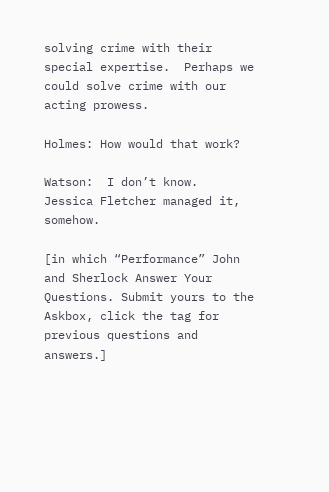solving crime with their special expertise.  Perhaps we could solve crime with our acting prowess.

Holmes: How would that work?

Watson:  I don’t know.  Jessica Fletcher managed it, somehow.

[in which “Performance” John and Sherlock Answer Your Questions. Submit yours to the Askbox, click the tag for previous questions and answers.]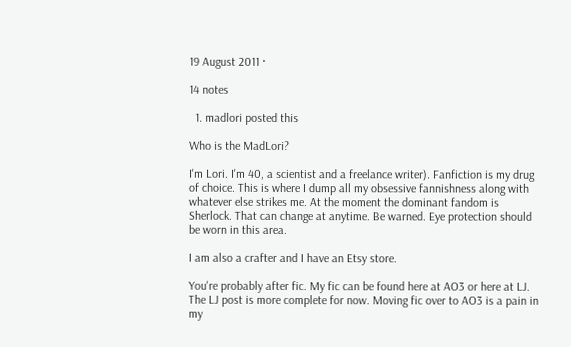19 August 2011 ·

14 notes

  1. madlori posted this

Who is the MadLori?

I'm Lori. I'm 40, a scientist and a freelance writer). Fanfiction is my drug of choice. This is where I dump all my obsessive fannishness along with whatever else strikes me. At the moment the dominant fandom is Sherlock. That can change at anytime. Be warned. Eye protection should be worn in this area.

I am also a crafter and I have an Etsy store.

You're probably after fic. My fic can be found here at AO3 or here at LJ. The LJ post is more complete for now. Moving fic over to AO3 is a pain in my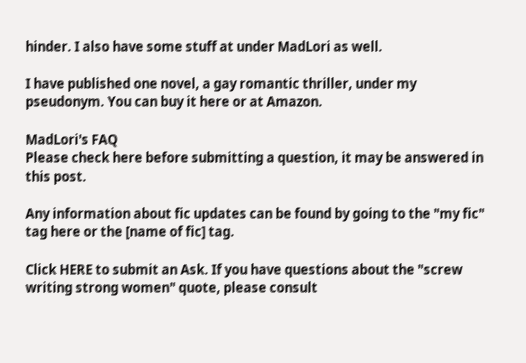hinder. I also have some stuff at under MadLori as well.

I have published one novel, a gay romantic thriller, under my pseudonym. You can buy it here or at Amazon.

MadLori's FAQ
Please check here before submitting a question, it may be answered in this post.

Any information about fic updates can be found by going to the "my fic" tag here or the [name of fic] tag.

Click HERE to submit an Ask. If you have questions about the "screw writing strong women" quote, please consult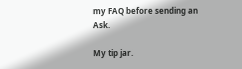my FAQ before sending an Ask.

My tip jar.